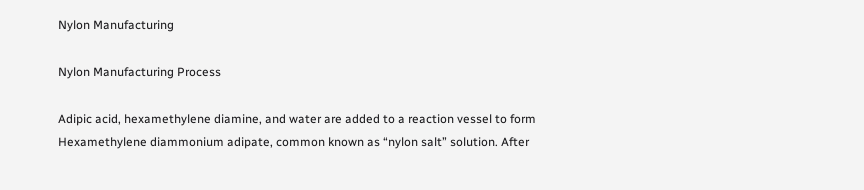Nylon Manufacturing

Nylon Manufacturing Process

Adipic acid, hexamethylene diamine, and water are added to a reaction vessel to form Hexamethylene diammonium adipate, common known as “nylon salt” solution. After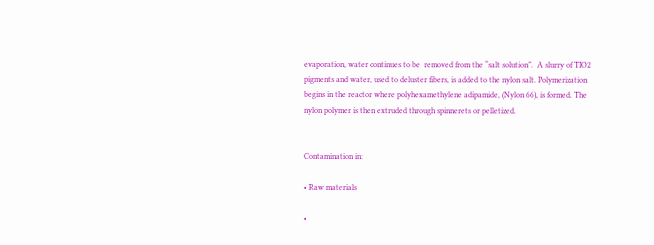evaporation, water continues to be  removed from the “salt solution”.  A slurry of TIO2 pigments and water, used to deluster fibers, is added to the nylon salt. Polymerization begins in the reactor where polyhexamethylene adipamide, (Nylon 66), is formed. The nylon polymer is then extruded through spinnerets or pelletized.


Contamination in:

• Raw materials

•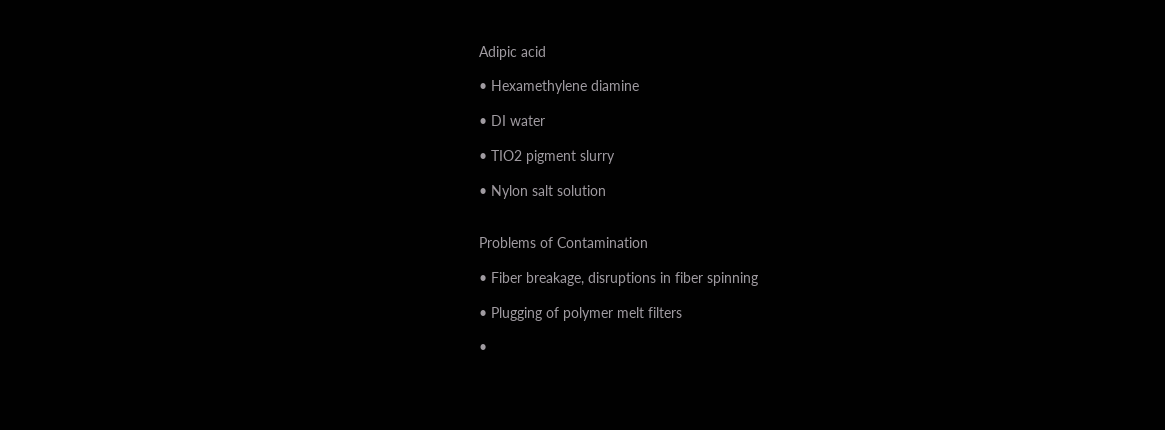Adipic acid

• Hexamethylene diamine

• DI water

• TIO2 pigment slurry

• Nylon salt solution


Problems of Contamination

• Fiber breakage, disruptions in fiber spinning

• Plugging of polymer melt filters

•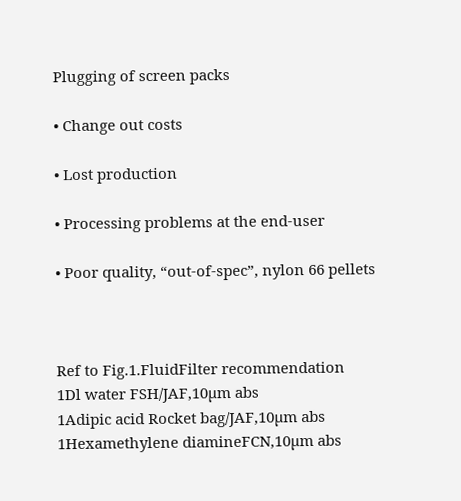Plugging of screen packs

• Change out costs

• Lost production

• Processing problems at the end-user

• Poor quality, “out-of-spec”, nylon 66 pellets



Ref to Fig.1.FluidFilter recommendation
1Dl water FSH/JAF,10µm abs
1Adipic acid Rocket bag/JAF,10µm abs
1Hexamethylene diamineFCN,10µm abs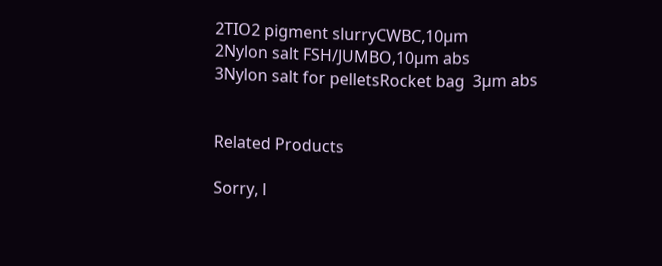2TIO2 pigment slurryCWBC,10µm
2Nylon salt FSH/JUMBO,10µm abs
3Nylon salt for pelletsRocket bag  3µm abs


Related Products

Sorry, l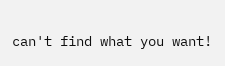can't find what you want!